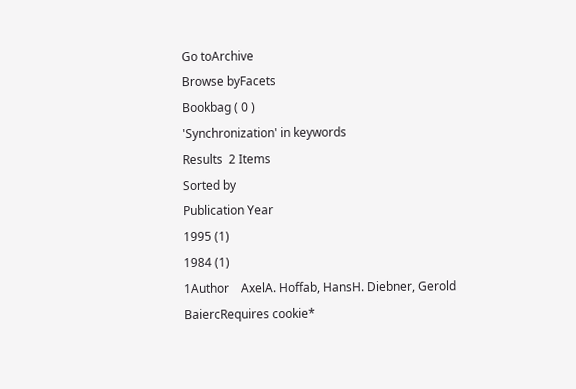Go toArchive
Browse byFacets
Bookbag ( 0 )
'Synchronization' in keywords
Results  2 Items
Sorted by
Publication Year
1995 (1)
1984 (1)
1Author    AxelA. Hoffab, HansH. Diebner, Gerold BaiercRequires cookie*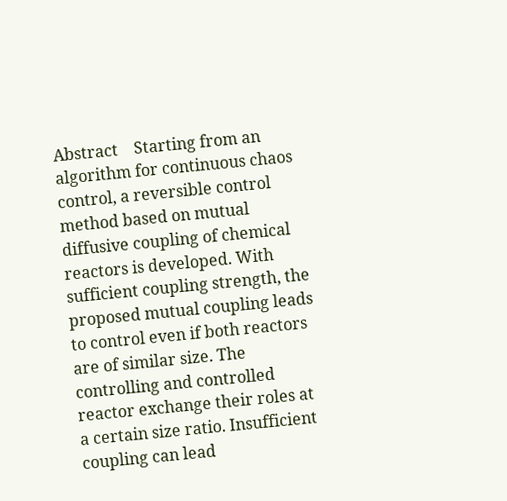Abstract    Starting from an algorithm for continuous chaos control, a reversible control method based on mutual diffusive coupling of chemical reactors is developed. With sufficient coupling strength, the proposed mutual coupling leads to control even if both reactors are of similar size. The controlling and controlled reactor exchange their roles at a certain size ratio. Insufficient coupling can lead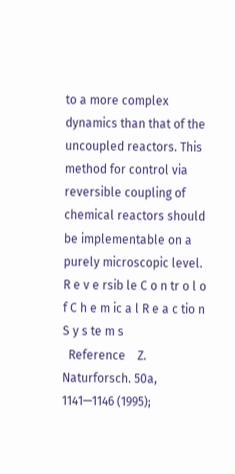to a more complex dynamics than that of the uncoupled reactors. This method for control via reversible coupling of chemical reactors should be implementable on a purely microscopic level. R e v e rsib le C o n tr o l o f C h e m ic a l R e a c tio n S y s te m s
  Reference    Z. Naturforsch. 50a, 1141—1146 (1995);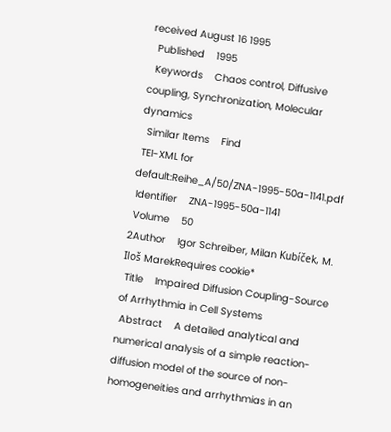received August 16 1995
  Published    1995
  Keywords    Chaos control, Diffusive coupling, Synchronization, Molecular dynamics
  Similar Items    Find
 TEI-XML for    default:Reihe_A/50/ZNA-1995-50a-1141.pdf
 Identifier    ZNA-1995-50a-1141
 Volume    50
2Author    Igor Schreiber, Milan Kubíček, M. Iloš MarekRequires cookie*
 Title    Impaired Diffusion Coupling-Source of Arrhythmia in Cell Systems
 Abstract    A detailed analytical and numerical analysis of a simple reaction-diffusion model of the source of non-homogeneities and arrhythmias in an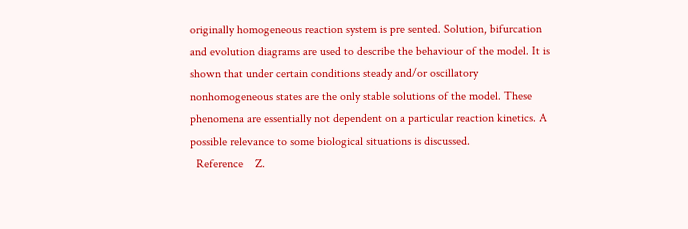originally homogeneous reaction system is pre sented. Solution, bifurcation and evolution diagrams are used to describe the behaviour of the model. It is shown that under certain conditions steady and/or oscillatory nonhomogeneous states are the only stable solutions of the model. These phenomena are essentially not dependent on a particular reaction kinetics. A possible relevance to some biological situations is discussed.
  Reference    Z.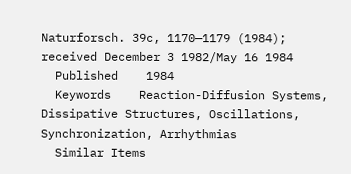Naturforsch. 39c, 1170—1179 (1984); received December 3 1982/May 16 1984
  Published    1984
  Keywords    Reaction-Diffusion Systems, Dissipative Structures, Oscillations, Synchronization, Arrhythmias
  Similar Items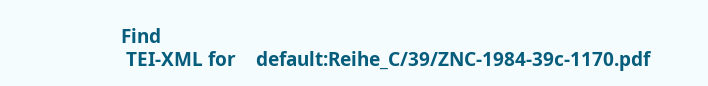Find
 TEI-XML for    default:Reihe_C/39/ZNC-1984-39c-1170.pdf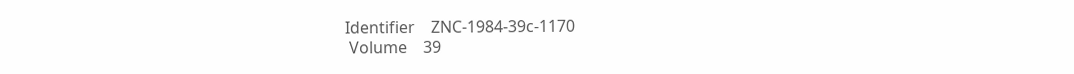Identifier    ZNC-1984-39c-1170
 Volume    39